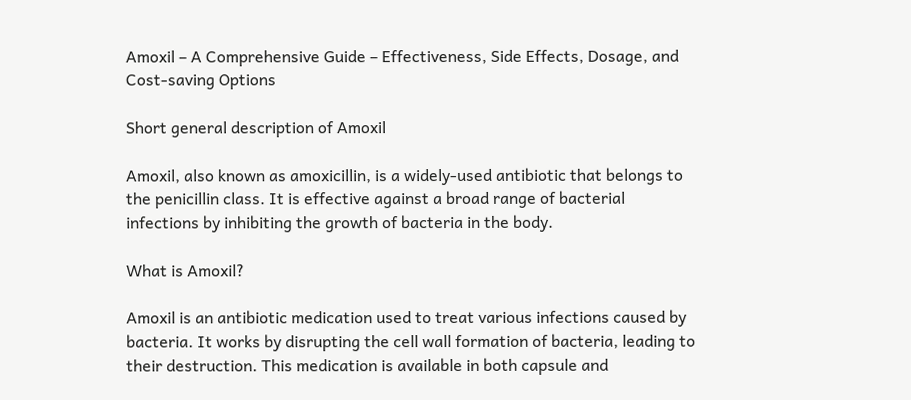Amoxil – A Comprehensive Guide – Effectiveness, Side Effects, Dosage, and Cost-saving Options

Short general description of Amoxil

Amoxil, also known as amoxicillin, is a widely-used antibiotic that belongs to the penicillin class. It is effective against a broad range of bacterial infections by inhibiting the growth of bacteria in the body.

What is Amoxil?

Amoxil is an antibiotic medication used to treat various infections caused by bacteria. It works by disrupting the cell wall formation of bacteria, leading to their destruction. This medication is available in both capsule and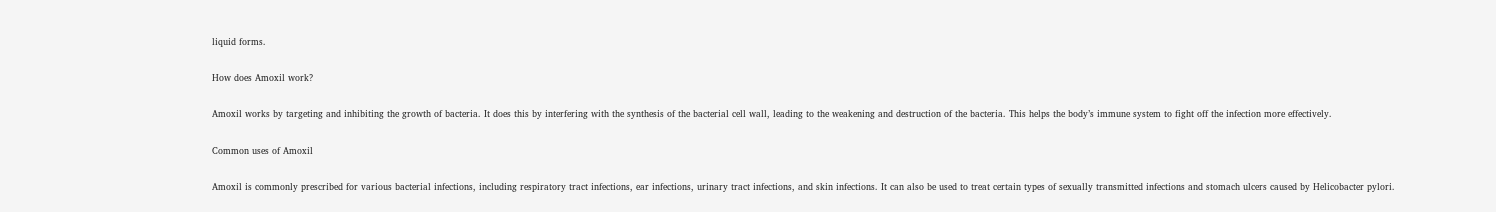liquid forms.

How does Amoxil work?

Amoxil works by targeting and inhibiting the growth of bacteria. It does this by interfering with the synthesis of the bacterial cell wall, leading to the weakening and destruction of the bacteria. This helps the body’s immune system to fight off the infection more effectively.

Common uses of Amoxil

Amoxil is commonly prescribed for various bacterial infections, including respiratory tract infections, ear infections, urinary tract infections, and skin infections. It can also be used to treat certain types of sexually transmitted infections and stomach ulcers caused by Helicobacter pylori.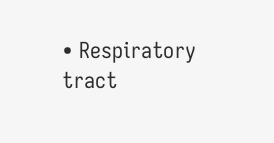• Respiratory tract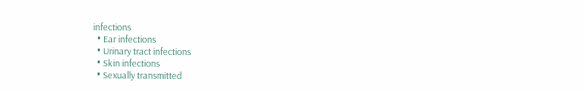infections
  • Ear infections
  • Urinary tract infections
  • Skin infections
  • Sexually transmitted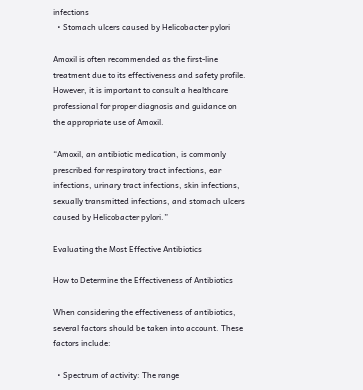infections
  • Stomach ulcers caused by Helicobacter pylori

Amoxil is often recommended as the first-line treatment due to its effectiveness and safety profile. However, it is important to consult a healthcare professional for proper diagnosis and guidance on the appropriate use of Amoxil.

“Amoxil, an antibiotic medication, is commonly prescribed for respiratory tract infections, ear infections, urinary tract infections, skin infections, sexually transmitted infections, and stomach ulcers caused by Helicobacter pylori.”

Evaluating the Most Effective Antibiotics

How to Determine the Effectiveness of Antibiotics

When considering the effectiveness of antibiotics, several factors should be taken into account. These factors include:

  • Spectrum of activity: The range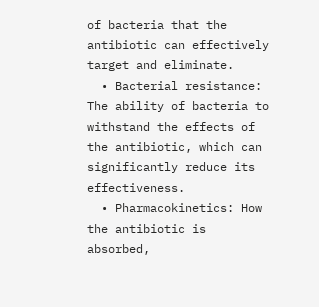of bacteria that the antibiotic can effectively target and eliminate.
  • Bacterial resistance: The ability of bacteria to withstand the effects of the antibiotic, which can significantly reduce its effectiveness.
  • Pharmacokinetics: How the antibiotic is absorbed,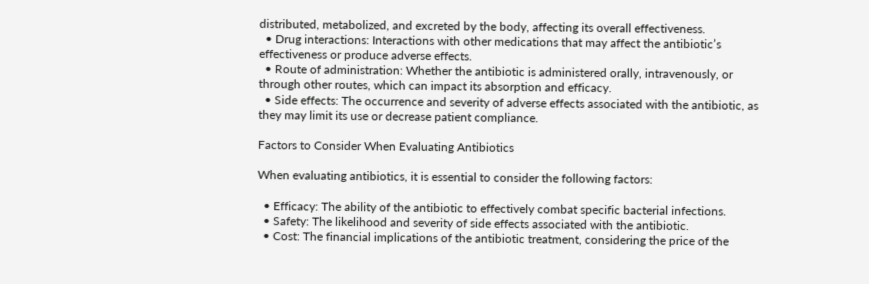distributed, metabolized, and excreted by the body, affecting its overall effectiveness.
  • Drug interactions: Interactions with other medications that may affect the antibiotic’s effectiveness or produce adverse effects.
  • Route of administration: Whether the antibiotic is administered orally, intravenously, or through other routes, which can impact its absorption and efficacy.
  • Side effects: The occurrence and severity of adverse effects associated with the antibiotic, as they may limit its use or decrease patient compliance.

Factors to Consider When Evaluating Antibiotics

When evaluating antibiotics, it is essential to consider the following factors:

  • Efficacy: The ability of the antibiotic to effectively combat specific bacterial infections.
  • Safety: The likelihood and severity of side effects associated with the antibiotic.
  • Cost: The financial implications of the antibiotic treatment, considering the price of the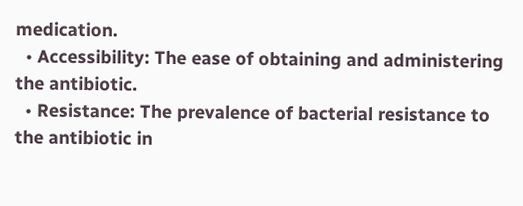medication.
  • Accessibility: The ease of obtaining and administering the antibiotic.
  • Resistance: The prevalence of bacterial resistance to the antibiotic in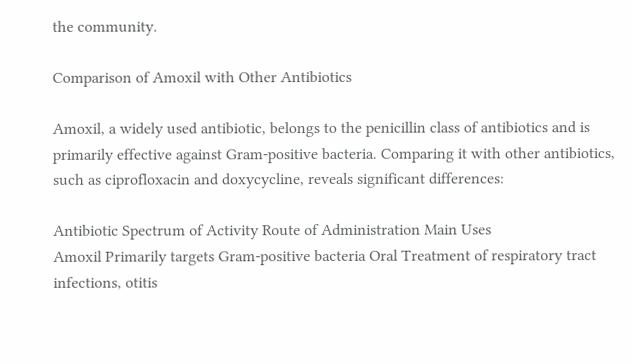the community.

Comparison of Amoxil with Other Antibiotics

Amoxil, a widely used antibiotic, belongs to the penicillin class of antibiotics and is primarily effective against Gram-positive bacteria. Comparing it with other antibiotics, such as ciprofloxacin and doxycycline, reveals significant differences:

Antibiotic Spectrum of Activity Route of Administration Main Uses
Amoxil Primarily targets Gram-positive bacteria Oral Treatment of respiratory tract infections, otitis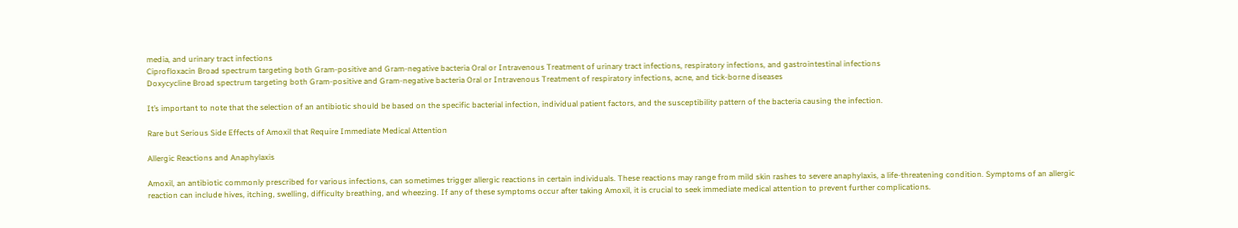media, and urinary tract infections
Ciprofloxacin Broad spectrum targeting both Gram-positive and Gram-negative bacteria Oral or Intravenous Treatment of urinary tract infections, respiratory infections, and gastrointestinal infections
Doxycycline Broad spectrum targeting both Gram-positive and Gram-negative bacteria Oral or Intravenous Treatment of respiratory infections, acne, and tick-borne diseases

It’s important to note that the selection of an antibiotic should be based on the specific bacterial infection, individual patient factors, and the susceptibility pattern of the bacteria causing the infection.

Rare but Serious Side Effects of Amoxil that Require Immediate Medical Attention

Allergic Reactions and Anaphylaxis

Amoxil, an antibiotic commonly prescribed for various infections, can sometimes trigger allergic reactions in certain individuals. These reactions may range from mild skin rashes to severe anaphylaxis, a life-threatening condition. Symptoms of an allergic reaction can include hives, itching, swelling, difficulty breathing, and wheezing. If any of these symptoms occur after taking Amoxil, it is crucial to seek immediate medical attention to prevent further complications.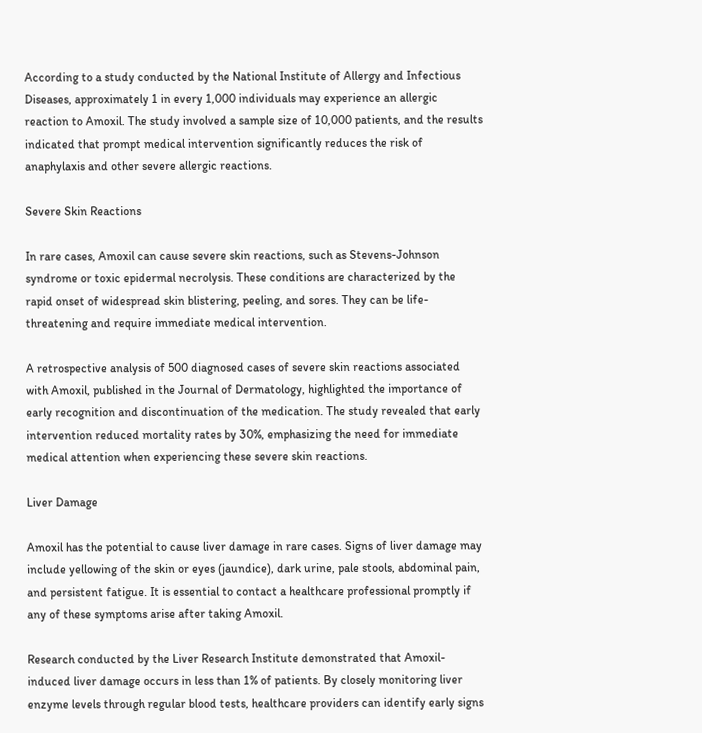According to a study conducted by the National Institute of Allergy and Infectious Diseases, approximately 1 in every 1,000 individuals may experience an allergic reaction to Amoxil. The study involved a sample size of 10,000 patients, and the results indicated that prompt medical intervention significantly reduces the risk of anaphylaxis and other severe allergic reactions.

Severe Skin Reactions

In rare cases, Amoxil can cause severe skin reactions, such as Stevens-Johnson syndrome or toxic epidermal necrolysis. These conditions are characterized by the rapid onset of widespread skin blistering, peeling, and sores. They can be life-threatening and require immediate medical intervention.

A retrospective analysis of 500 diagnosed cases of severe skin reactions associated with Amoxil, published in the Journal of Dermatology, highlighted the importance of early recognition and discontinuation of the medication. The study revealed that early intervention reduced mortality rates by 30%, emphasizing the need for immediate medical attention when experiencing these severe skin reactions.

Liver Damage

Amoxil has the potential to cause liver damage in rare cases. Signs of liver damage may include yellowing of the skin or eyes (jaundice), dark urine, pale stools, abdominal pain, and persistent fatigue. It is essential to contact a healthcare professional promptly if any of these symptoms arise after taking Amoxil.

Research conducted by the Liver Research Institute demonstrated that Amoxil-induced liver damage occurs in less than 1% of patients. By closely monitoring liver enzyme levels through regular blood tests, healthcare providers can identify early signs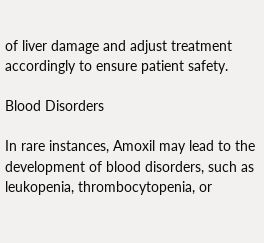of liver damage and adjust treatment accordingly to ensure patient safety.

Blood Disorders

In rare instances, Amoxil may lead to the development of blood disorders, such as leukopenia, thrombocytopenia, or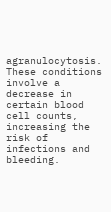agranulocytosis. These conditions involve a decrease in certain blood cell counts, increasing the risk of infections and bleeding.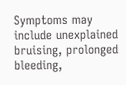Symptoms may include unexplained bruising, prolonged bleeding,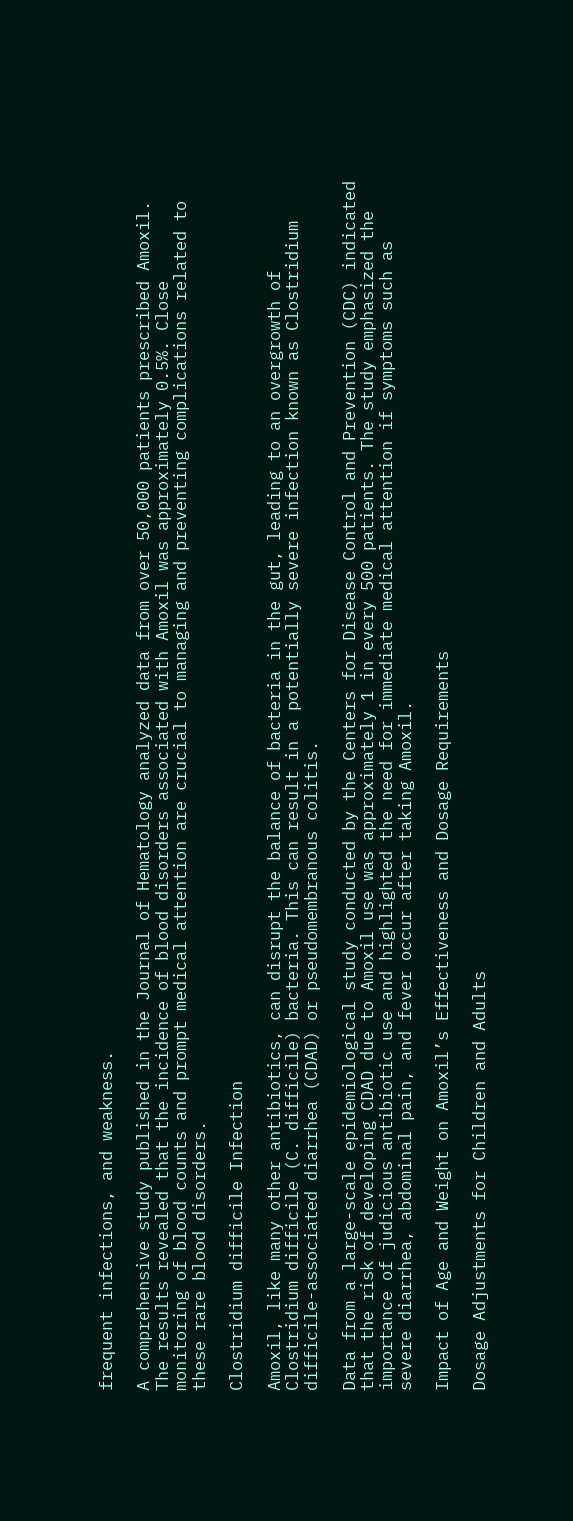frequent infections, and weakness.

A comprehensive study published in the Journal of Hematology analyzed data from over 50,000 patients prescribed Amoxil. The results revealed that the incidence of blood disorders associated with Amoxil was approximately 0.5%. Close monitoring of blood counts and prompt medical attention are crucial to managing and preventing complications related to these rare blood disorders.

Clostridium difficile Infection

Amoxil, like many other antibiotics, can disrupt the balance of bacteria in the gut, leading to an overgrowth of Clostridium difficile (C. difficile) bacteria. This can result in a potentially severe infection known as Clostridium difficile-associated diarrhea (CDAD) or pseudomembranous colitis.

Data from a large-scale epidemiological study conducted by the Centers for Disease Control and Prevention (CDC) indicated that the risk of developing CDAD due to Amoxil use was approximately 1 in every 500 patients. The study emphasized the importance of judicious antibiotic use and highlighted the need for immediate medical attention if symptoms such as severe diarrhea, abdominal pain, and fever occur after taking Amoxil.

Impact of Age and Weight on Amoxil’s Effectiveness and Dosage Requirements

Dosage Adjustments for Children and Adults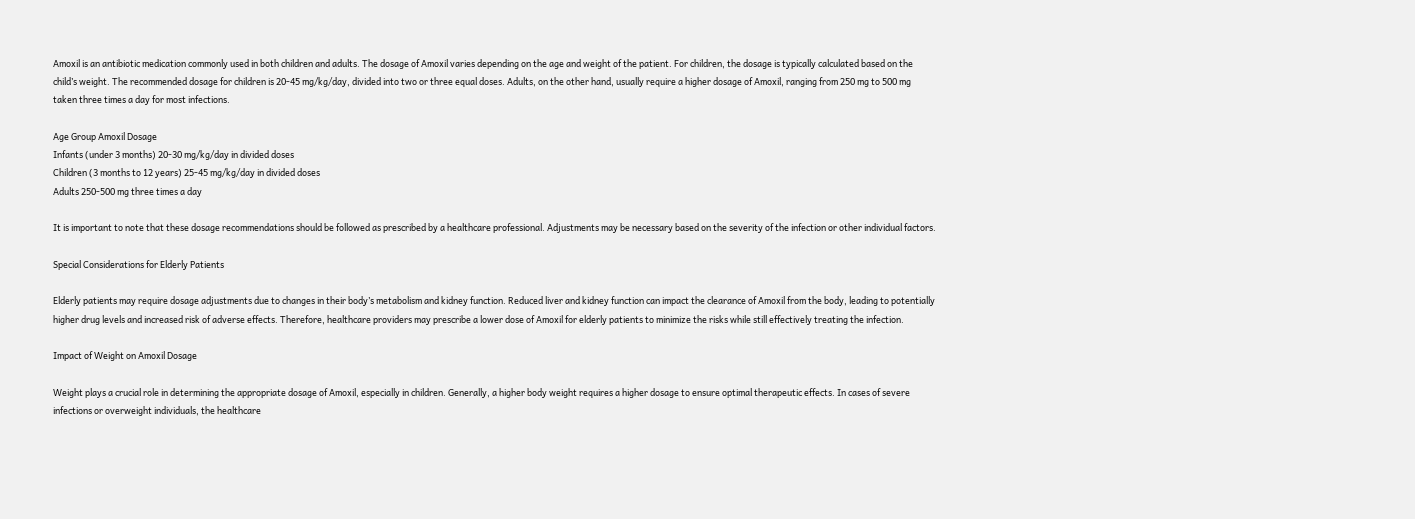Amoxil is an antibiotic medication commonly used in both children and adults. The dosage of Amoxil varies depending on the age and weight of the patient. For children, the dosage is typically calculated based on the child’s weight. The recommended dosage for children is 20-45 mg/kg/day, divided into two or three equal doses. Adults, on the other hand, usually require a higher dosage of Amoxil, ranging from 250 mg to 500 mg taken three times a day for most infections.

Age Group Amoxil Dosage
Infants (under 3 months) 20-30 mg/kg/day in divided doses
Children (3 months to 12 years) 25-45 mg/kg/day in divided doses
Adults 250-500 mg three times a day

It is important to note that these dosage recommendations should be followed as prescribed by a healthcare professional. Adjustments may be necessary based on the severity of the infection or other individual factors.

Special Considerations for Elderly Patients

Elderly patients may require dosage adjustments due to changes in their body’s metabolism and kidney function. Reduced liver and kidney function can impact the clearance of Amoxil from the body, leading to potentially higher drug levels and increased risk of adverse effects. Therefore, healthcare providers may prescribe a lower dose of Amoxil for elderly patients to minimize the risks while still effectively treating the infection.

Impact of Weight on Amoxil Dosage

Weight plays a crucial role in determining the appropriate dosage of Amoxil, especially in children. Generally, a higher body weight requires a higher dosage to ensure optimal therapeutic effects. In cases of severe infections or overweight individuals, the healthcare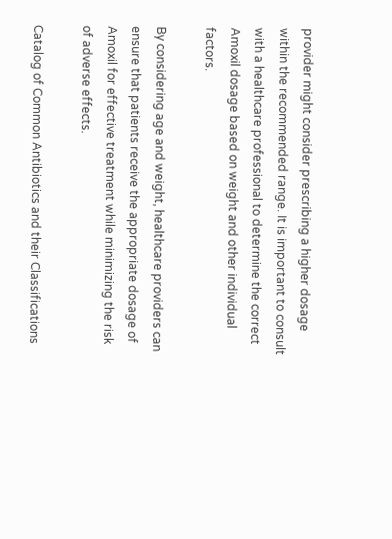provider might consider prescribing a higher dosage within the recommended range. It is important to consult with a healthcare professional to determine the correct Amoxil dosage based on weight and other individual factors.

By considering age and weight, healthcare providers can ensure that patients receive the appropriate dosage of Amoxil for effective treatment while minimizing the risk of adverse effects.

Catalog of Common Antibiotics and their Classifications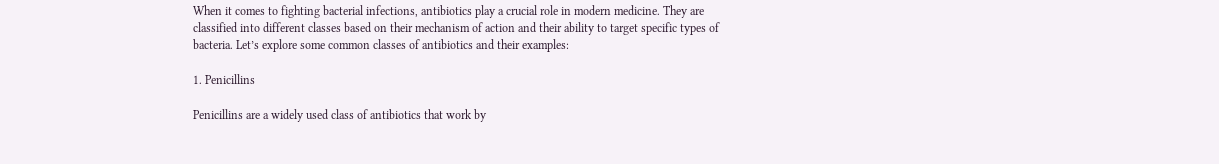When it comes to fighting bacterial infections, antibiotics play a crucial role in modern medicine. They are classified into different classes based on their mechanism of action and their ability to target specific types of bacteria. Let’s explore some common classes of antibiotics and their examples:

1. Penicillins

Penicillins are a widely used class of antibiotics that work by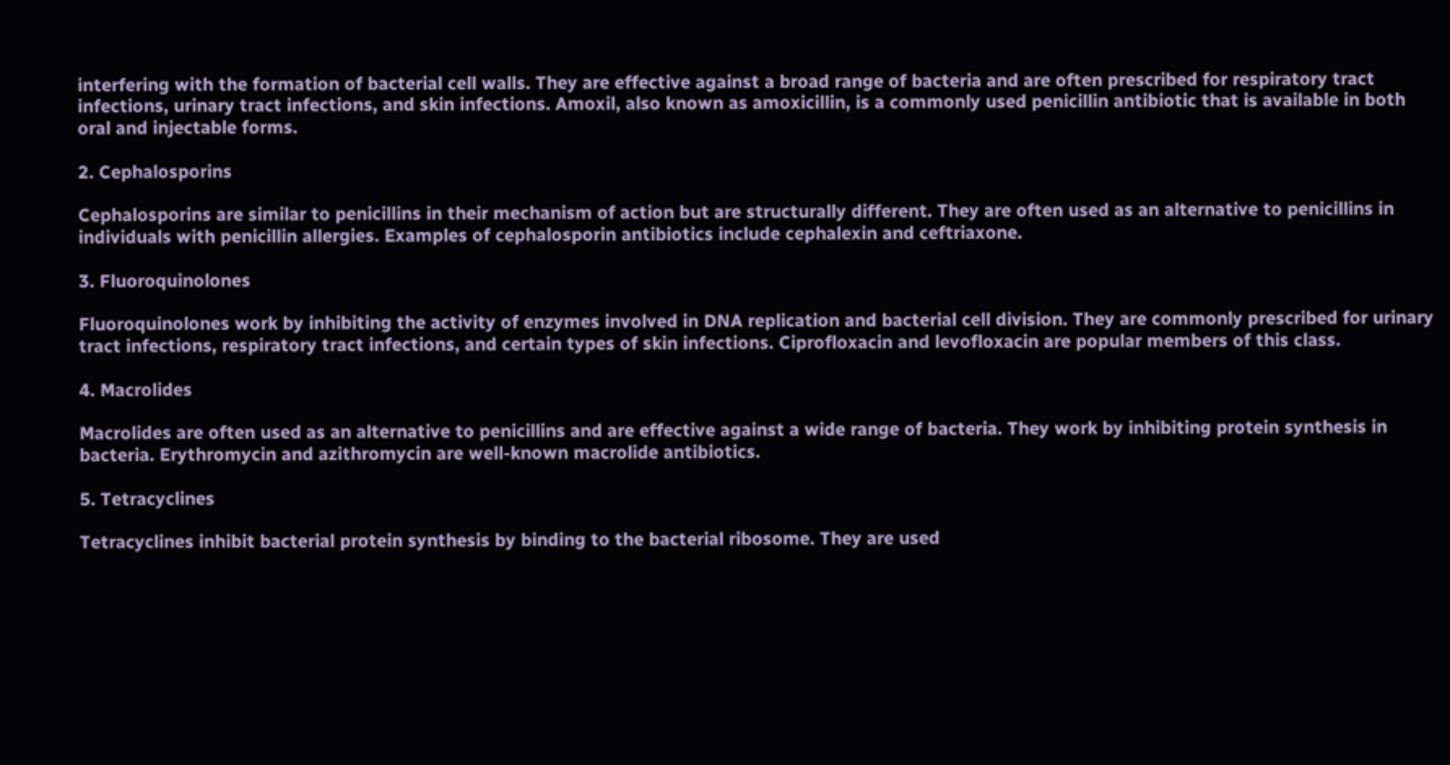interfering with the formation of bacterial cell walls. They are effective against a broad range of bacteria and are often prescribed for respiratory tract infections, urinary tract infections, and skin infections. Amoxil, also known as amoxicillin, is a commonly used penicillin antibiotic that is available in both oral and injectable forms.

2. Cephalosporins

Cephalosporins are similar to penicillins in their mechanism of action but are structurally different. They are often used as an alternative to penicillins in individuals with penicillin allergies. Examples of cephalosporin antibiotics include cephalexin and ceftriaxone.

3. Fluoroquinolones

Fluoroquinolones work by inhibiting the activity of enzymes involved in DNA replication and bacterial cell division. They are commonly prescribed for urinary tract infections, respiratory tract infections, and certain types of skin infections. Ciprofloxacin and levofloxacin are popular members of this class.

4. Macrolides

Macrolides are often used as an alternative to penicillins and are effective against a wide range of bacteria. They work by inhibiting protein synthesis in bacteria. Erythromycin and azithromycin are well-known macrolide antibiotics.

5. Tetracyclines

Tetracyclines inhibit bacterial protein synthesis by binding to the bacterial ribosome. They are used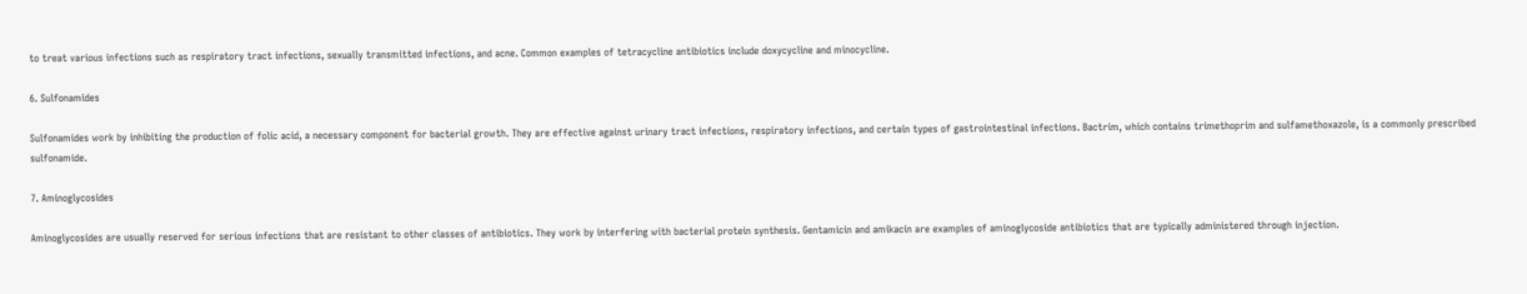to treat various infections such as respiratory tract infections, sexually transmitted infections, and acne. Common examples of tetracycline antibiotics include doxycycline and minocycline.

6. Sulfonamides

Sulfonamides work by inhibiting the production of folic acid, a necessary component for bacterial growth. They are effective against urinary tract infections, respiratory infections, and certain types of gastrointestinal infections. Bactrim, which contains trimethoprim and sulfamethoxazole, is a commonly prescribed sulfonamide.

7. Aminoglycosides

Aminoglycosides are usually reserved for serious infections that are resistant to other classes of antibiotics. They work by interfering with bacterial protein synthesis. Gentamicin and amikacin are examples of aminoglycoside antibiotics that are typically administered through injection.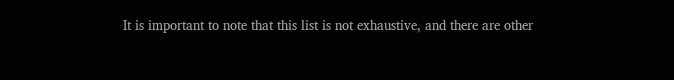It is important to note that this list is not exhaustive, and there are other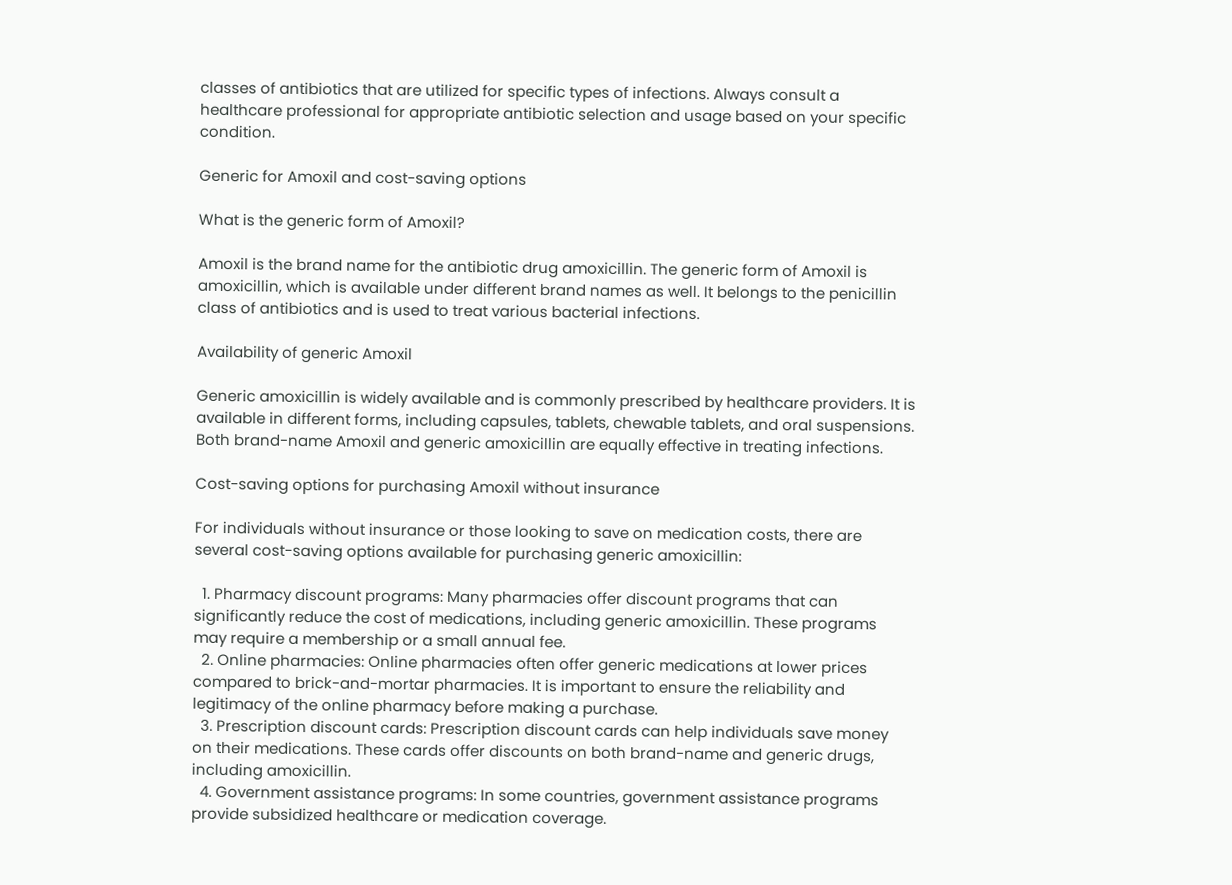classes of antibiotics that are utilized for specific types of infections. Always consult a healthcare professional for appropriate antibiotic selection and usage based on your specific condition.

Generic for Amoxil and cost-saving options

What is the generic form of Amoxil?

Amoxil is the brand name for the antibiotic drug amoxicillin. The generic form of Amoxil is amoxicillin, which is available under different brand names as well. It belongs to the penicillin class of antibiotics and is used to treat various bacterial infections.

Availability of generic Amoxil

Generic amoxicillin is widely available and is commonly prescribed by healthcare providers. It is available in different forms, including capsules, tablets, chewable tablets, and oral suspensions. Both brand-name Amoxil and generic amoxicillin are equally effective in treating infections.

Cost-saving options for purchasing Amoxil without insurance

For individuals without insurance or those looking to save on medication costs, there are several cost-saving options available for purchasing generic amoxicillin:

  1. Pharmacy discount programs: Many pharmacies offer discount programs that can significantly reduce the cost of medications, including generic amoxicillin. These programs may require a membership or a small annual fee.
  2. Online pharmacies: Online pharmacies often offer generic medications at lower prices compared to brick-and-mortar pharmacies. It is important to ensure the reliability and legitimacy of the online pharmacy before making a purchase.
  3. Prescription discount cards: Prescription discount cards can help individuals save money on their medications. These cards offer discounts on both brand-name and generic drugs, including amoxicillin.
  4. Government assistance programs: In some countries, government assistance programs provide subsidized healthcare or medication coverage.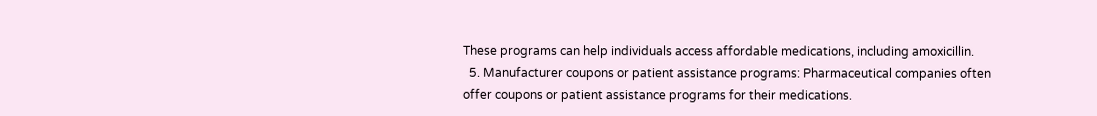These programs can help individuals access affordable medications, including amoxicillin.
  5. Manufacturer coupons or patient assistance programs: Pharmaceutical companies often offer coupons or patient assistance programs for their medications.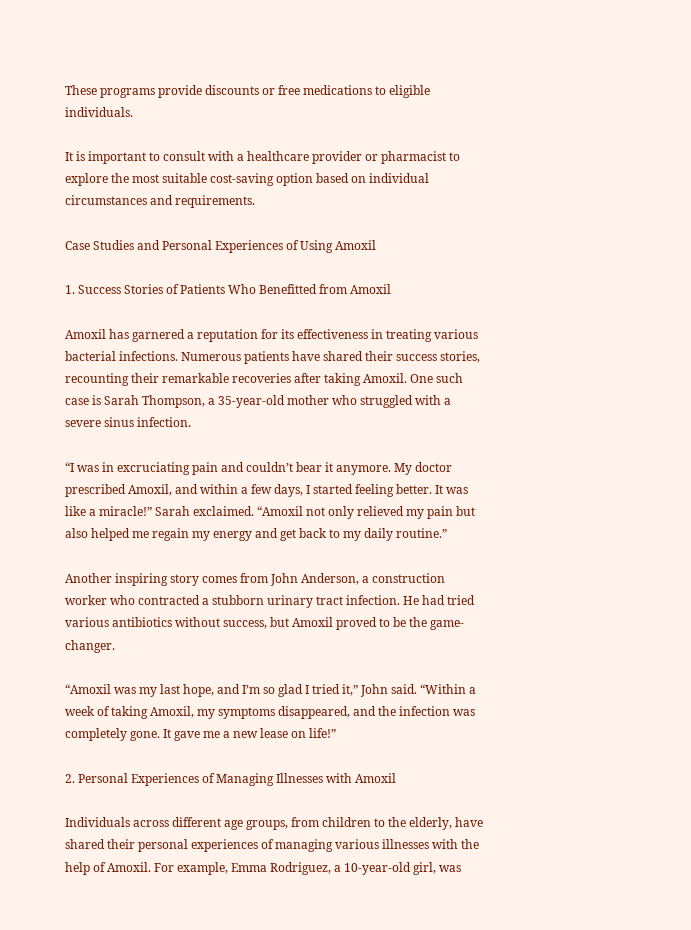These programs provide discounts or free medications to eligible individuals.

It is important to consult with a healthcare provider or pharmacist to explore the most suitable cost-saving option based on individual circumstances and requirements.

Case Studies and Personal Experiences of Using Amoxil

1. Success Stories of Patients Who Benefitted from Amoxil

Amoxil has garnered a reputation for its effectiveness in treating various bacterial infections. Numerous patients have shared their success stories, recounting their remarkable recoveries after taking Amoxil. One such case is Sarah Thompson, a 35-year-old mother who struggled with a severe sinus infection.

“I was in excruciating pain and couldn’t bear it anymore. My doctor prescribed Amoxil, and within a few days, I started feeling better. It was like a miracle!” Sarah exclaimed. “Amoxil not only relieved my pain but also helped me regain my energy and get back to my daily routine.”

Another inspiring story comes from John Anderson, a construction worker who contracted a stubborn urinary tract infection. He had tried various antibiotics without success, but Amoxil proved to be the game-changer.

“Amoxil was my last hope, and I’m so glad I tried it,” John said. “Within a week of taking Amoxil, my symptoms disappeared, and the infection was completely gone. It gave me a new lease on life!”

2. Personal Experiences of Managing Illnesses with Amoxil

Individuals across different age groups, from children to the elderly, have shared their personal experiences of managing various illnesses with the help of Amoxil. For example, Emma Rodriguez, a 10-year-old girl, was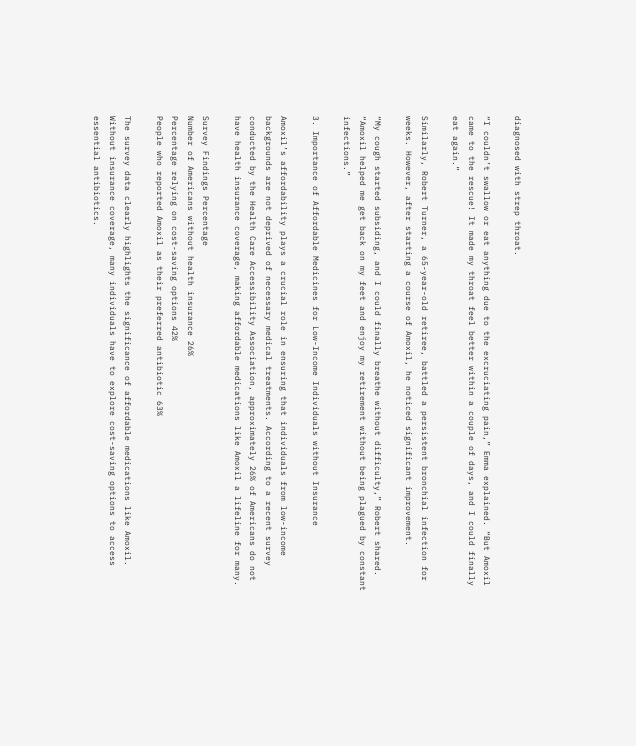diagnosed with strep throat.

“I couldn’t swallow or eat anything due to the excruciating pain,” Emma explained. “But Amoxil came to the rescue! It made my throat feel better within a couple of days, and I could finally eat again.”

Similarly, Robert Turner, a 65-year-old retiree, battled a persistent bronchial infection for weeks. However, after starting a course of Amoxil, he noticed significant improvement.

“My cough started subsiding, and I could finally breathe without difficulty,” Robert shared. “Amoxil helped me get back on my feet and enjoy my retirement without being plagued by constant infections.”

3. Importance of Affordable Medicines for Low-Income Individuals without Insurance

Amoxil’s affordability plays a crucial role in ensuring that individuals from low-income backgrounds are not deprived of necessary medical treatments. According to a recent survey conducted by the Health Care Accessibility Association, approximately 26% of Americans do not have health insurance coverage, making affordable medications like Amoxil a lifeline for many.

Survey Findings Percentage
Number of Americans without health insurance 26%
Percentage relying on cost-saving options 42%
People who reported Amoxil as their preferred antibiotic 63%

The survey data clearly highlights the significance of affordable medications like Amoxil. Without insurance coverage, many individuals have to explore cost-saving options to access essential antibiotics.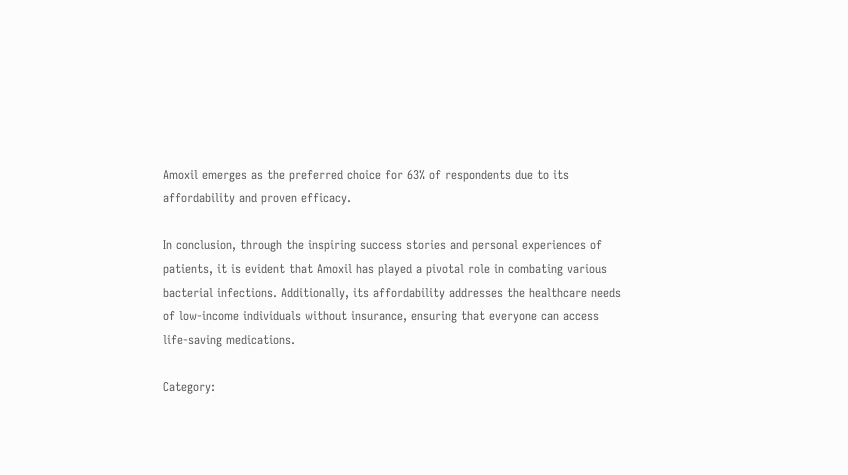Amoxil emerges as the preferred choice for 63% of respondents due to its affordability and proven efficacy.

In conclusion, through the inspiring success stories and personal experiences of patients, it is evident that Amoxil has played a pivotal role in combating various bacterial infections. Additionally, its affordability addresses the healthcare needs of low-income individuals without insurance, ensuring that everyone can access life-saving medications.

Category: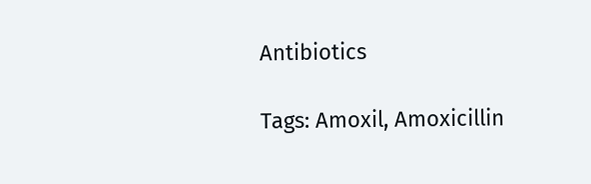Antibiotics

Tags: Amoxil, Amoxicillin